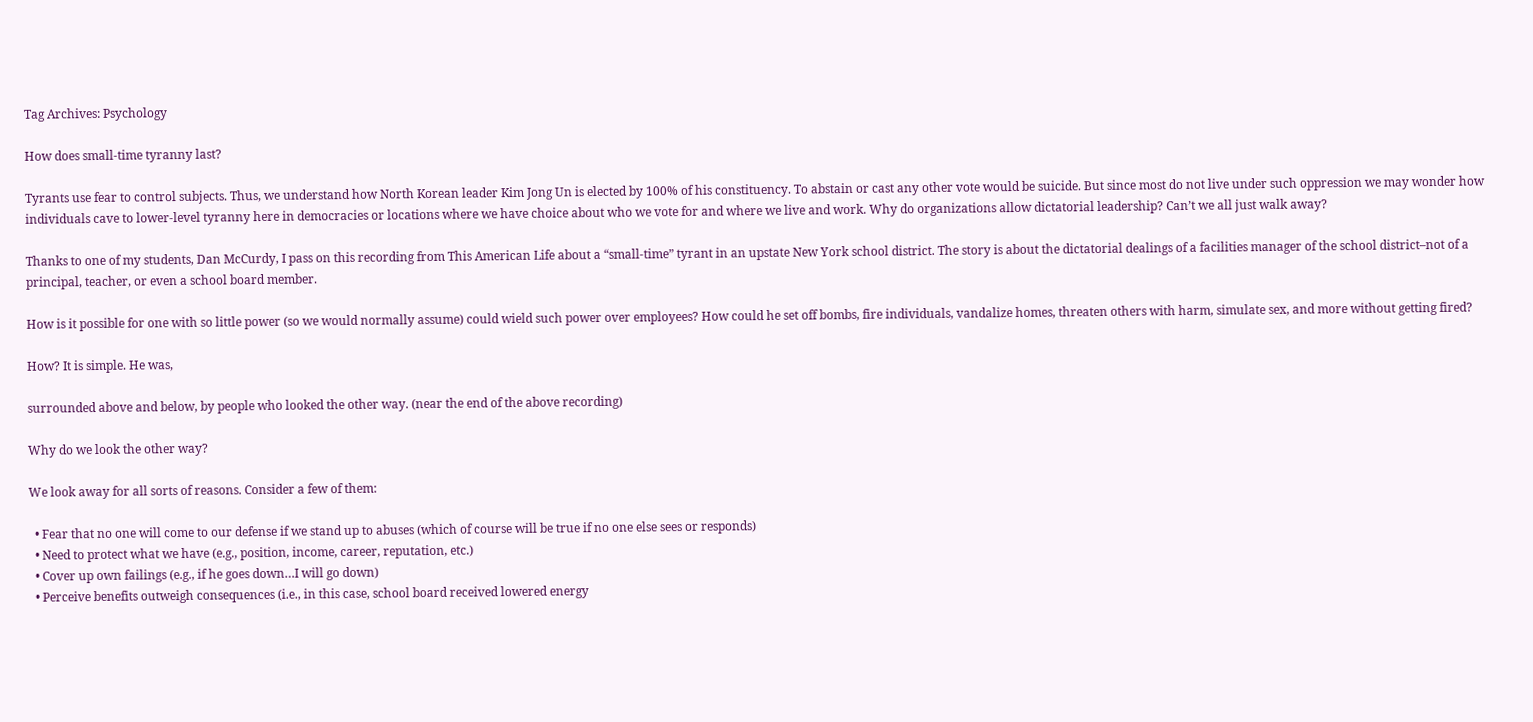Tag Archives: Psychology

How does small-time tyranny last?

Tyrants use fear to control subjects. Thus, we understand how North Korean leader Kim Jong Un is elected by 100% of his constituency. To abstain or cast any other vote would be suicide. But since most do not live under such oppression we may wonder how individuals cave to lower-level tyranny here in democracies or locations where we have choice about who we vote for and where we live and work. Why do organizations allow dictatorial leadership? Can’t we all just walk away?

Thanks to one of my students, Dan McCurdy, I pass on this recording from This American Life about a “small-time” tyrant in an upstate New York school district. The story is about the dictatorial dealings of a facilities manager of the school district–not of a principal, teacher, or even a school board member.

How is it possible for one with so little power (so we would normally assume) could wield such power over employees? How could he set off bombs, fire individuals, vandalize homes, threaten others with harm, simulate sex, and more without getting fired?

How? It is simple. He was,

surrounded above and below, by people who looked the other way. (near the end of the above recording)

Why do we look the other way?

We look away for all sorts of reasons. Consider a few of them:

  • Fear that no one will come to our defense if we stand up to abuses (which of course will be true if no one else sees or responds)
  • Need to protect what we have (e.g., position, income, career, reputation, etc.)
  • Cover up own failings (e.g., if he goes down…I will go down)
  • Perceive benefits outweigh consequences (i.e., in this case, school board received lowered energy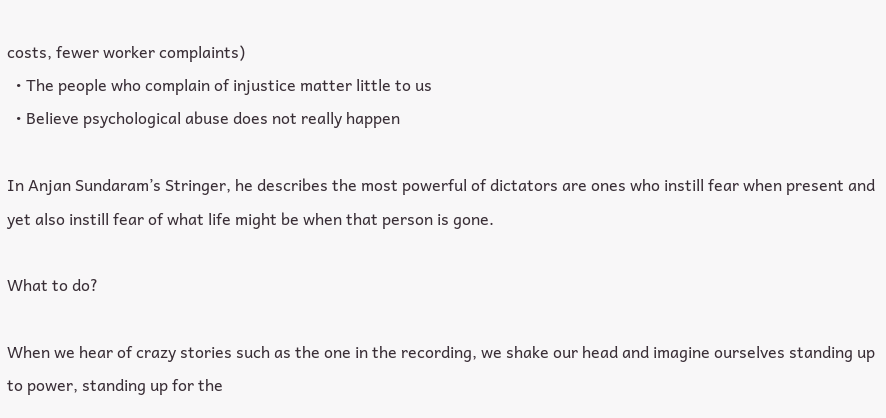costs, fewer worker complaints)
  • The people who complain of injustice matter little to us
  • Believe psychological abuse does not really happen

In Anjan Sundaram’s Stringer, he describes the most powerful of dictators are ones who instill fear when present and yet also instill fear of what life might be when that person is gone.

What to do?

When we hear of crazy stories such as the one in the recording, we shake our head and imagine ourselves standing up to power, standing up for the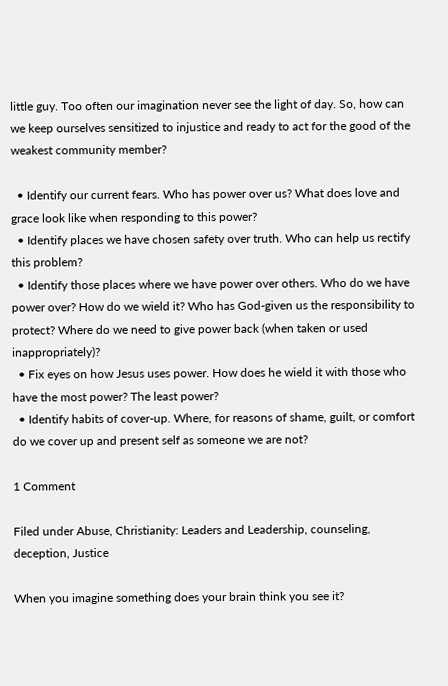little guy. Too often our imagination never see the light of day. So, how can we keep ourselves sensitized to injustice and ready to act for the good of the weakest community member?

  • Identify our current fears. Who has power over us? What does love and grace look like when responding to this power?
  • Identify places we have chosen safety over truth. Who can help us rectify this problem?
  • Identify those places where we have power over others. Who do we have power over? How do we wield it? Who has God-given us the responsibility to protect? Where do we need to give power back (when taken or used inappropriately)?
  • Fix eyes on how Jesus uses power. How does he wield it with those who have the most power? The least power?
  • Identify habits of cover-up. Where, for reasons of shame, guilt, or comfort do we cover up and present self as someone we are not?

1 Comment

Filed under Abuse, Christianity: Leaders and Leadership, counseling, deception, Justice

When you imagine something does your brain think you see it?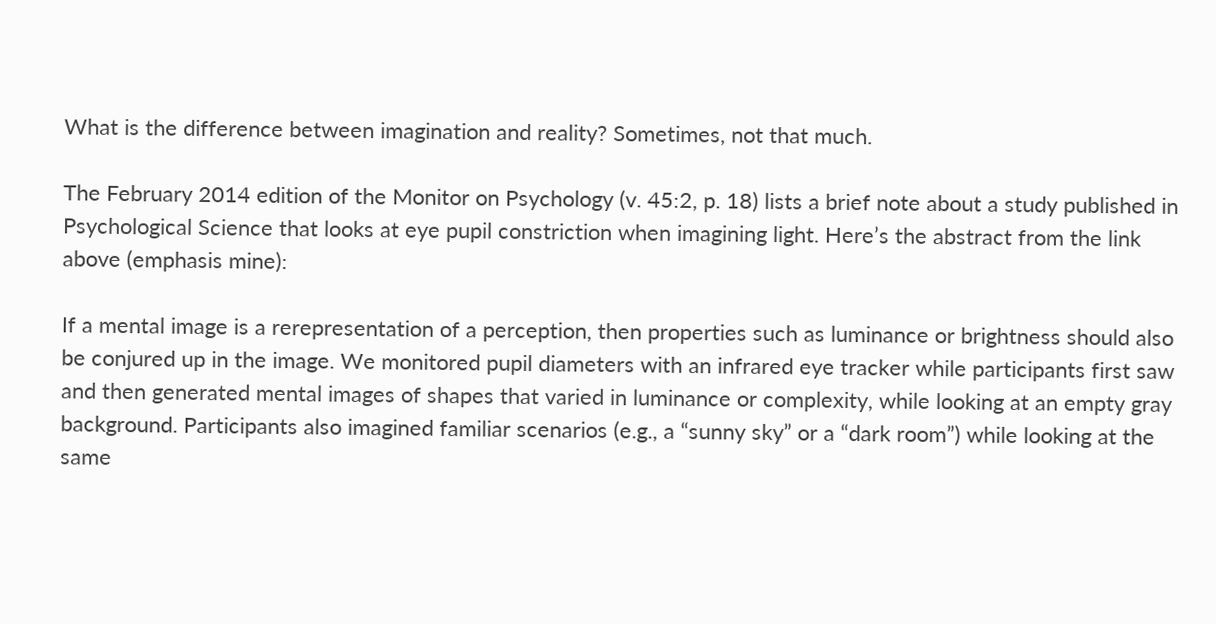What is the difference between imagination and reality? Sometimes, not that much.

The February 2014 edition of the Monitor on Psychology (v. 45:2, p. 18) lists a brief note about a study published in Psychological Science that looks at eye pupil constriction when imagining light. Here’s the abstract from the link above (emphasis mine):

If a mental image is a rerepresentation of a perception, then properties such as luminance or brightness should also be conjured up in the image. We monitored pupil diameters with an infrared eye tracker while participants first saw and then generated mental images of shapes that varied in luminance or complexity, while looking at an empty gray background. Participants also imagined familiar scenarios (e.g., a “sunny sky” or a “dark room”) while looking at the same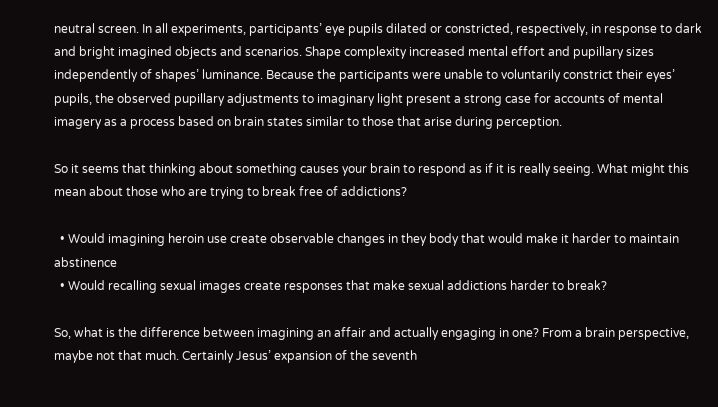neutral screen. In all experiments, participants’ eye pupils dilated or constricted, respectively, in response to dark and bright imagined objects and scenarios. Shape complexity increased mental effort and pupillary sizes independently of shapes’ luminance. Because the participants were unable to voluntarily constrict their eyes’ pupils, the observed pupillary adjustments to imaginary light present a strong case for accounts of mental imagery as a process based on brain states similar to those that arise during perception.

So it seems that thinking about something causes your brain to respond as if it is really seeing. What might this mean about those who are trying to break free of addictions?

  • Would imagining heroin use create observable changes in they body that would make it harder to maintain abstinence
  • Would recalling sexual images create responses that make sexual addictions harder to break?

So, what is the difference between imagining an affair and actually engaging in one? From a brain perspective, maybe not that much. Certainly Jesus’ expansion of the seventh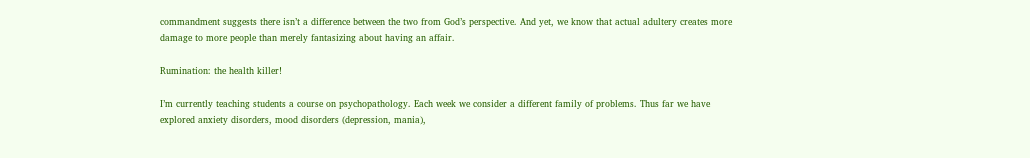commandment suggests there isn’t a difference between the two from God’s perspective. And yet, we know that actual adultery creates more damage to more people than merely fantasizing about having an affair.

Rumination: the health killer!

I’m currently teaching students a course on psychopathology. Each week we consider a different family of problems. Thus far we have explored anxiety disorders, mood disorders (depression, mania),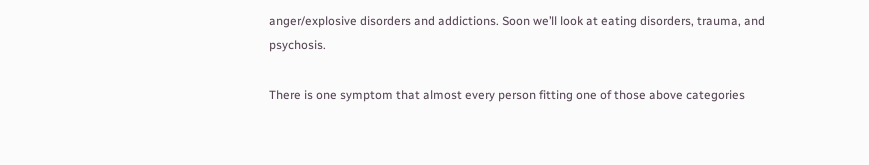anger/explosive disorders and addictions. Soon we’ll look at eating disorders, trauma, and psychosis.

There is one symptom that almost every person fitting one of those above categories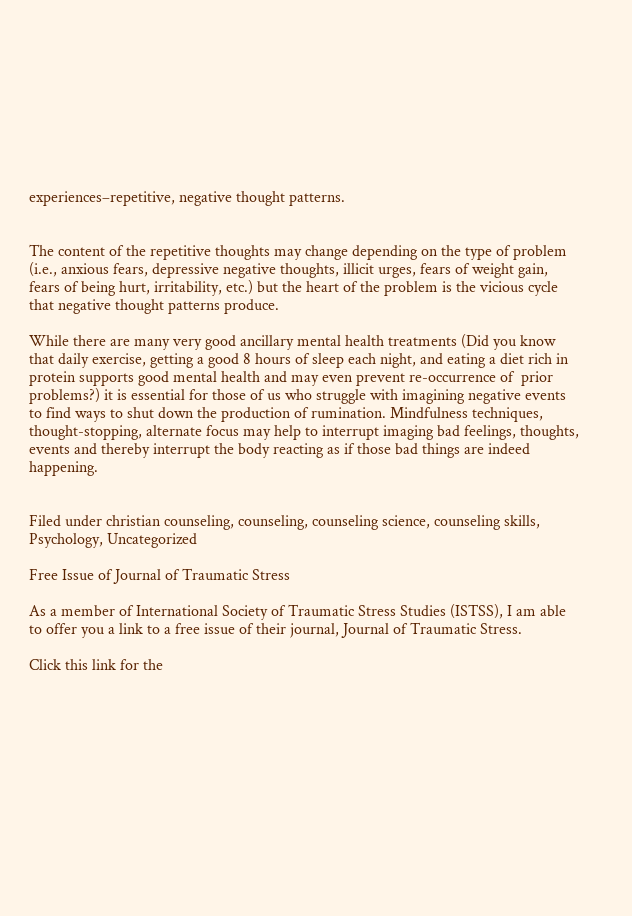experiences–repetitive, negative thought patterns.


The content of the repetitive thoughts may change depending on the type of problem (i.e., anxious fears, depressive negative thoughts, illicit urges, fears of weight gain, fears of being hurt, irritability, etc.) but the heart of the problem is the vicious cycle that negative thought patterns produce.

While there are many very good ancillary mental health treatments (Did you know that daily exercise, getting a good 8 hours of sleep each night, and eating a diet rich in protein supports good mental health and may even prevent re-occurrence of  prior problems?) it is essential for those of us who struggle with imagining negative events to find ways to shut down the production of rumination. Mindfulness techniques, thought-stopping, alternate focus may help to interrupt imaging bad feelings, thoughts, events and thereby interrupt the body reacting as if those bad things are indeed happening.


Filed under christian counseling, counseling, counseling science, counseling skills, Psychology, Uncategorized

Free Issue of Journal of Traumatic Stress

As a member of International Society of Traumatic Stress Studies (ISTSS), I am able to offer you a link to a free issue of their journal, Journal of Traumatic Stress.

Click this link for the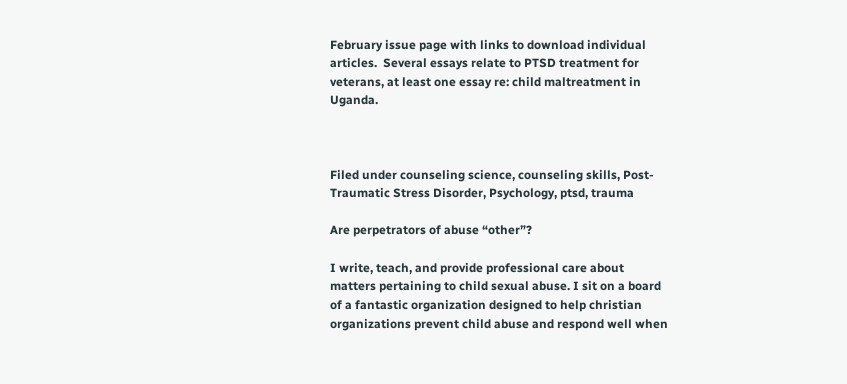February issue page with links to download individual articles.  Several essays relate to PTSD treatment for veterans, at least one essay re: child maltreatment in Uganda.



Filed under counseling science, counseling skills, Post-Traumatic Stress Disorder, Psychology, ptsd, trauma

Are perpetrators of abuse “other”?

I write, teach, and provide professional care about matters pertaining to child sexual abuse. I sit on a board of a fantastic organization designed to help christian organizations prevent child abuse and respond well when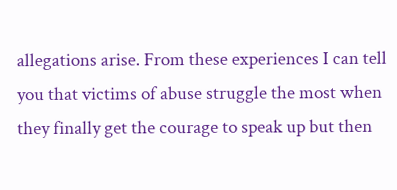allegations arise. From these experiences I can tell you that victims of abuse struggle the most when they finally get the courage to speak up but then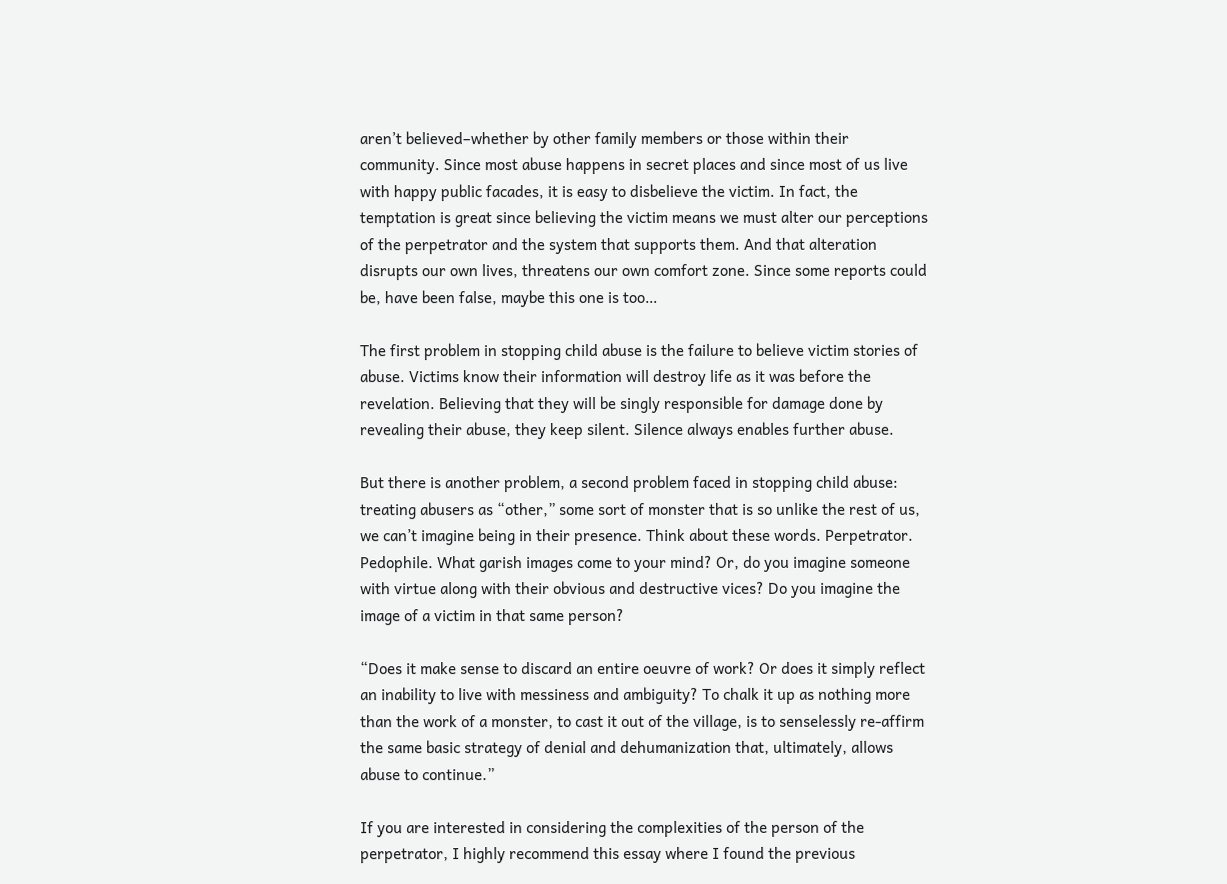aren’t believed–whether by other family members or those within their community. Since most abuse happens in secret places and since most of us live with happy public facades, it is easy to disbelieve the victim. In fact, the temptation is great since believing the victim means we must alter our perceptions of the perpetrator and the system that supports them. And that alteration disrupts our own lives, threatens our own comfort zone. Since some reports could be, have been false, maybe this one is too…

The first problem in stopping child abuse is the failure to believe victim stories of abuse. Victims know their information will destroy life as it was before the revelation. Believing that they will be singly responsible for damage done by revealing their abuse, they keep silent. Silence always enables further abuse.

But there is another problem, a second problem faced in stopping child abuse: treating abusers as “other,” some sort of monster that is so unlike the rest of us, we can’t imagine being in their presence. Think about these words. Perpetrator. Pedophile. What garish images come to your mind? Or, do you imagine someone with virtue along with their obvious and destructive vices? Do you imagine the image of a victim in that same person?

“Does it make sense to discard an entire oeuvre of work? Or does it simply reflect an inability to live with messiness and ambiguity? To chalk it up as nothing more than the work of a monster, to cast it out of the village, is to senselessly re-affirm the same basic strategy of denial and dehumanization that, ultimately, allows abuse to continue.”

If you are interested in considering the complexities of the person of the perpetrator, I highly recommend this essay where I found the previous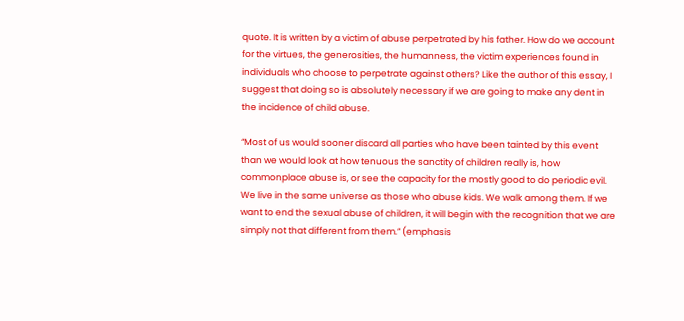quote. It is written by a victim of abuse perpetrated by his father. How do we account for the virtues, the generosities, the humanness, the victim experiences found in individuals who choose to perpetrate against others? Like the author of this essay, I suggest that doing so is absolutely necessary if we are going to make any dent in the incidence of child abuse.

“Most of us would sooner discard all parties who have been tainted by this event than we would look at how tenuous the sanctity of children really is, how commonplace abuse is, or see the capacity for the mostly good to do periodic evil. We live in the same universe as those who abuse kids. We walk among them. If we want to end the sexual abuse of children, it will begin with the recognition that we are simply not that different from them.” (emphasis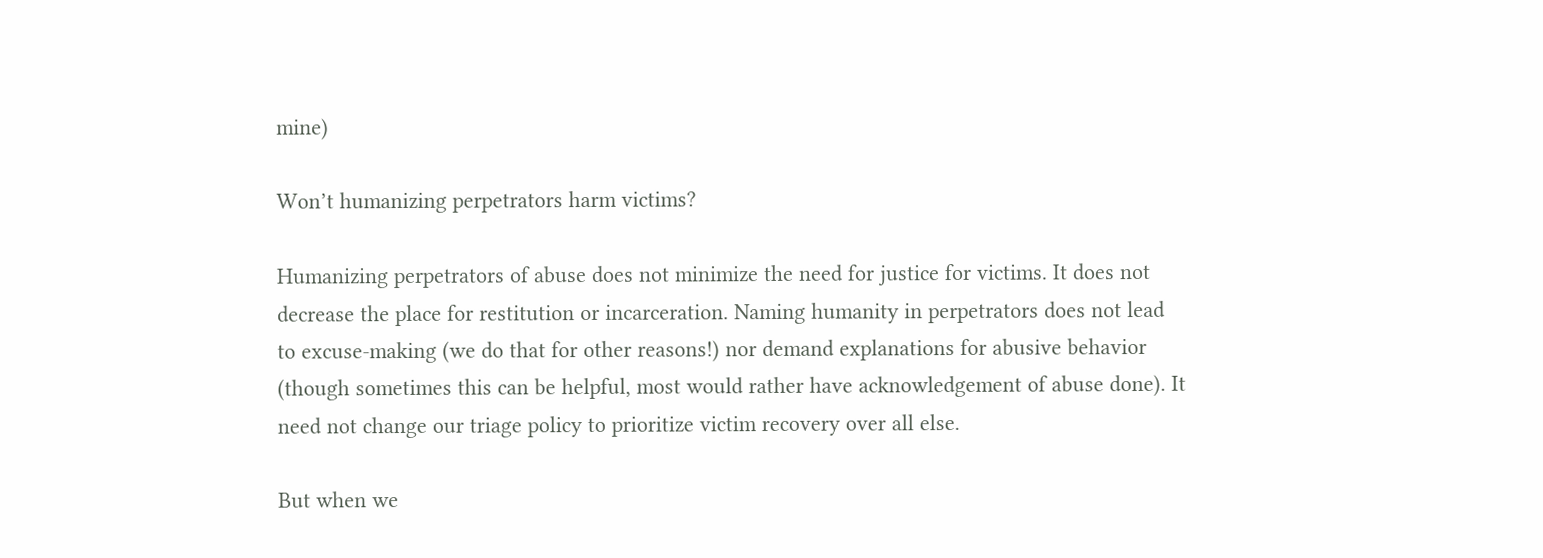mine)

Won’t humanizing perpetrators harm victims?

Humanizing perpetrators of abuse does not minimize the need for justice for victims. It does not decrease the place for restitution or incarceration. Naming humanity in perpetrators does not lead to excuse-making (we do that for other reasons!) nor demand explanations for abusive behavior (though sometimes this can be helpful, most would rather have acknowledgement of abuse done). It need not change our triage policy to prioritize victim recovery over all else.

But when we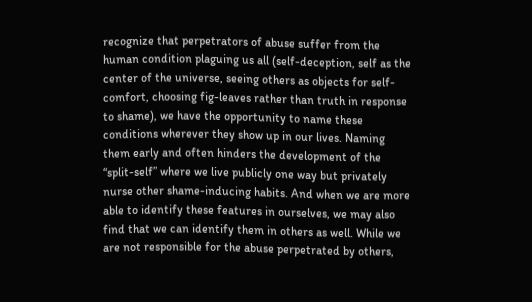recognize that perpetrators of abuse suffer from the human condition plaguing us all (self-deception, self as the center of the universe, seeing others as objects for self-comfort, choosing fig-leaves rather than truth in response to shame), we have the opportunity to name these conditions wherever they show up in our lives. Naming them early and often hinders the development of the “split-self” where we live publicly one way but privately nurse other shame-inducing habits. And when we are more able to identify these features in ourselves, we may also find that we can identify them in others as well. While we are not responsible for the abuse perpetrated by others,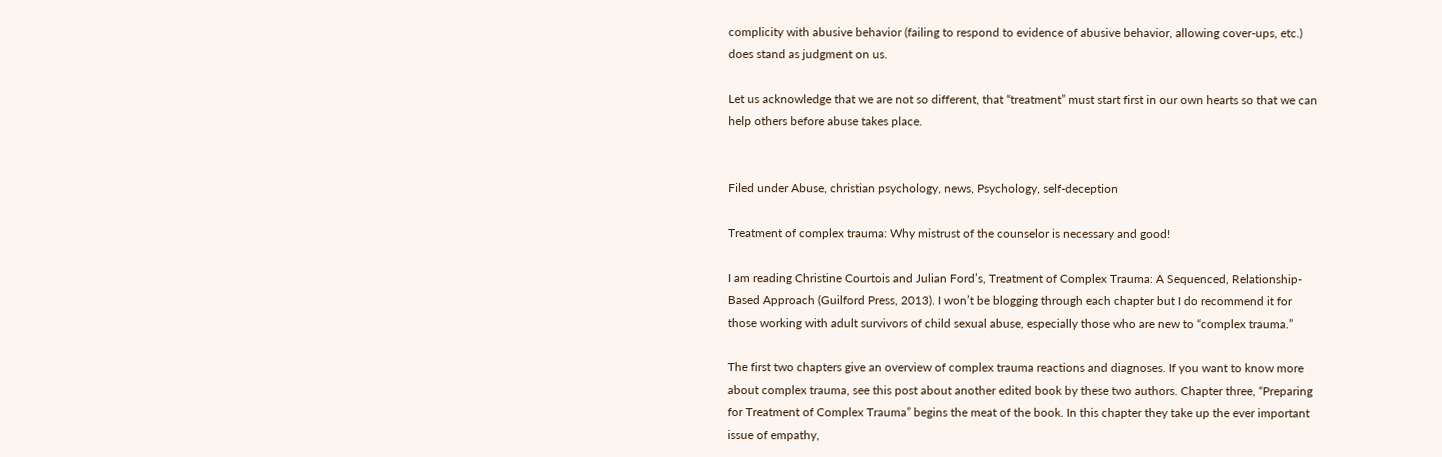complicity with abusive behavior (failing to respond to evidence of abusive behavior, allowing cover-ups, etc.) does stand as judgment on us.

Let us acknowledge that we are not so different, that “treatment” must start first in our own hearts so that we can help others before abuse takes place.


Filed under Abuse, christian psychology, news, Psychology, self-deception

Treatment of complex trauma: Why mistrust of the counselor is necessary and good!

I am reading Christine Courtois and Julian Ford’s, Treatment of Complex Trauma: A Sequenced, Relationship-Based Approach (Guilford Press, 2013). I won’t be blogging through each chapter but I do recommend it for those working with adult survivors of child sexual abuse, especially those who are new to “complex trauma.”

The first two chapters give an overview of complex trauma reactions and diagnoses. If you want to know more about complex trauma, see this post about another edited book by these two authors. Chapter three, “Preparing for Treatment of Complex Trauma” begins the meat of the book. In this chapter they take up the ever important issue of empathy,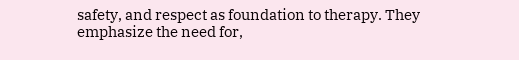safety, and respect as foundation to therapy. They emphasize the need for,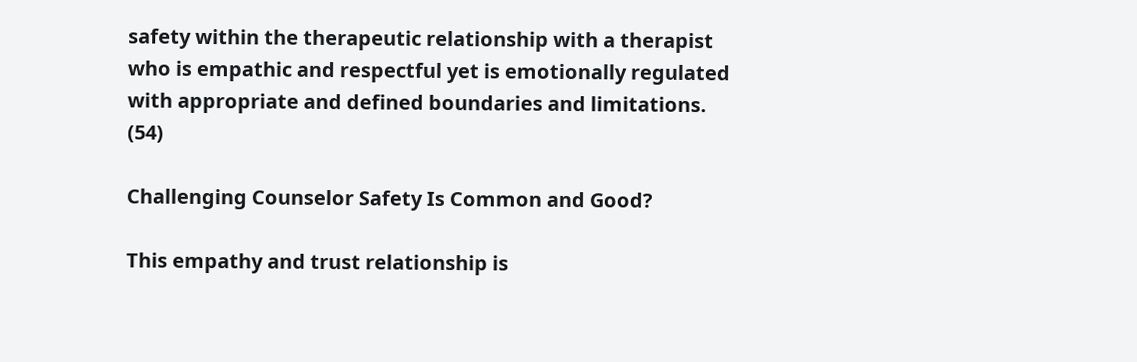safety within the therapeutic relationship with a therapist who is empathic and respectful yet is emotionally regulated with appropriate and defined boundaries and limitations. (54)

Challenging Counselor Safety Is Common and Good?

This empathy and trust relationship is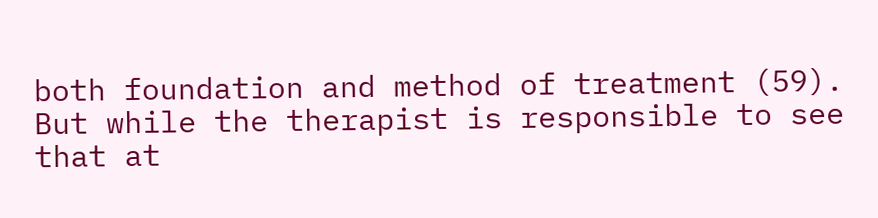both foundation and method of treatment (59). But while the therapist is responsible to see that at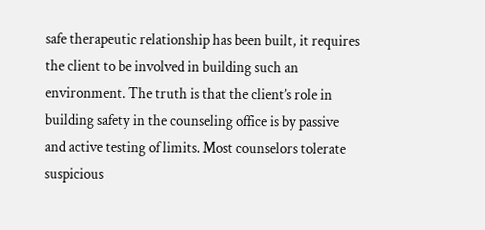safe therapeutic relationship has been built, it requires the client to be involved in building such an environment. The truth is that the client’s role in building safety in the counseling office is by passive and active testing of limits. Most counselors tolerate suspicious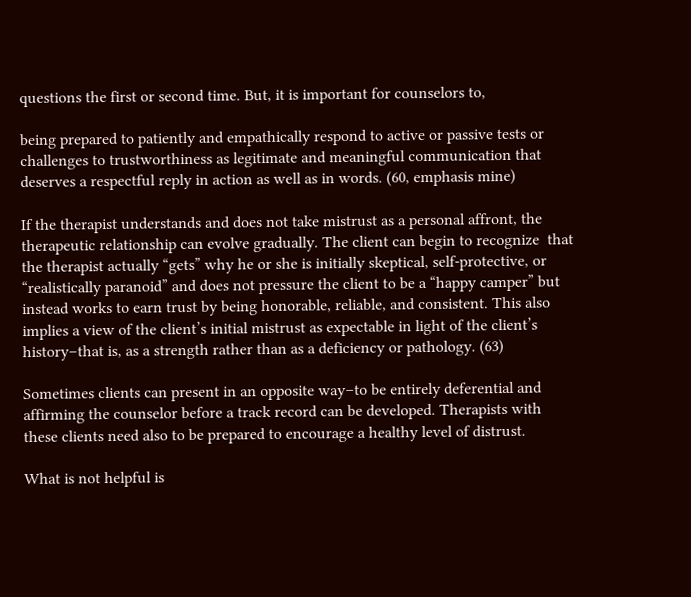questions the first or second time. But, it is important for counselors to,

being prepared to patiently and empathically respond to active or passive tests or challenges to trustworthiness as legitimate and meaningful communication that deserves a respectful reply in action as well as in words. (60, emphasis mine)

If the therapist understands and does not take mistrust as a personal affront, the therapeutic relationship can evolve gradually. The client can begin to recognize  that the therapist actually “gets” why he or she is initially skeptical, self-protective, or “realistically paranoid” and does not pressure the client to be a “happy camper” but instead works to earn trust by being honorable, reliable, and consistent. This also implies a view of the client’s initial mistrust as expectable in light of the client’s history–that is, as a strength rather than as a deficiency or pathology. (63)

Sometimes clients can present in an opposite way–to be entirely deferential and affirming the counselor before a track record can be developed. Therapists with these clients need also to be prepared to encourage a healthy level of distrust.

What is not helpful is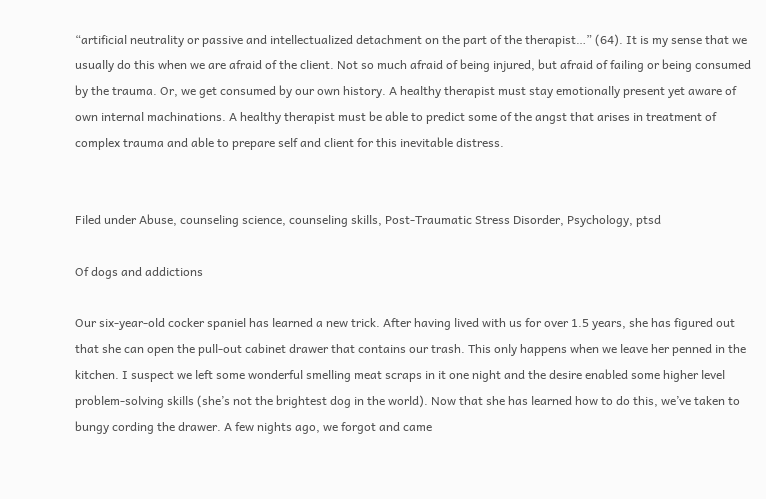“artificial neutrality or passive and intellectualized detachment on the part of the therapist…” (64). It is my sense that we usually do this when we are afraid of the client. Not so much afraid of being injured, but afraid of failing or being consumed by the trauma. Or, we get consumed by our own history. A healthy therapist must stay emotionally present yet aware of own internal machinations. A healthy therapist must be able to predict some of the angst that arises in treatment of complex trauma and able to prepare self and client for this inevitable distress.


Filed under Abuse, counseling science, counseling skills, Post-Traumatic Stress Disorder, Psychology, ptsd

Of dogs and addictions

Our six-year-old cocker spaniel has learned a new trick. After having lived with us for over 1.5 years, she has figured out that she can open the pull-out cabinet drawer that contains our trash. This only happens when we leave her penned in the kitchen. I suspect we left some wonderful smelling meat scraps in it one night and the desire enabled some higher level problem-solving skills (she’s not the brightest dog in the world). Now that she has learned how to do this, we’ve taken to bungy cording the drawer. A few nights ago, we forgot and came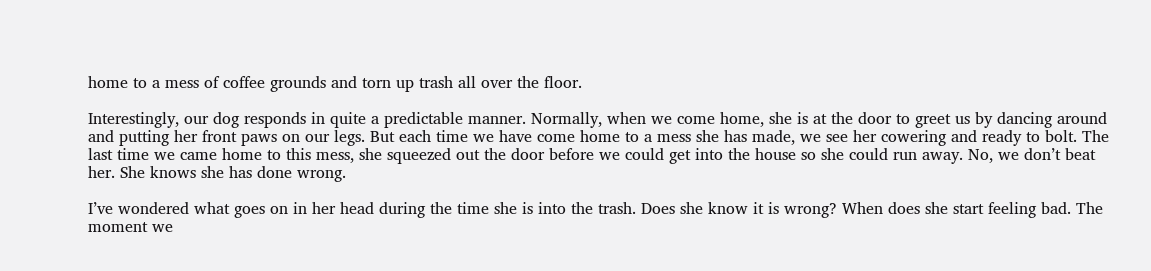home to a mess of coffee grounds and torn up trash all over the floor.

Interestingly, our dog responds in quite a predictable manner. Normally, when we come home, she is at the door to greet us by dancing around and putting her front paws on our legs. But each time we have come home to a mess she has made, we see her cowering and ready to bolt. The last time we came home to this mess, she squeezed out the door before we could get into the house so she could run away. No, we don’t beat her. She knows she has done wrong.

I’ve wondered what goes on in her head during the time she is into the trash. Does she know it is wrong? When does she start feeling bad. The moment we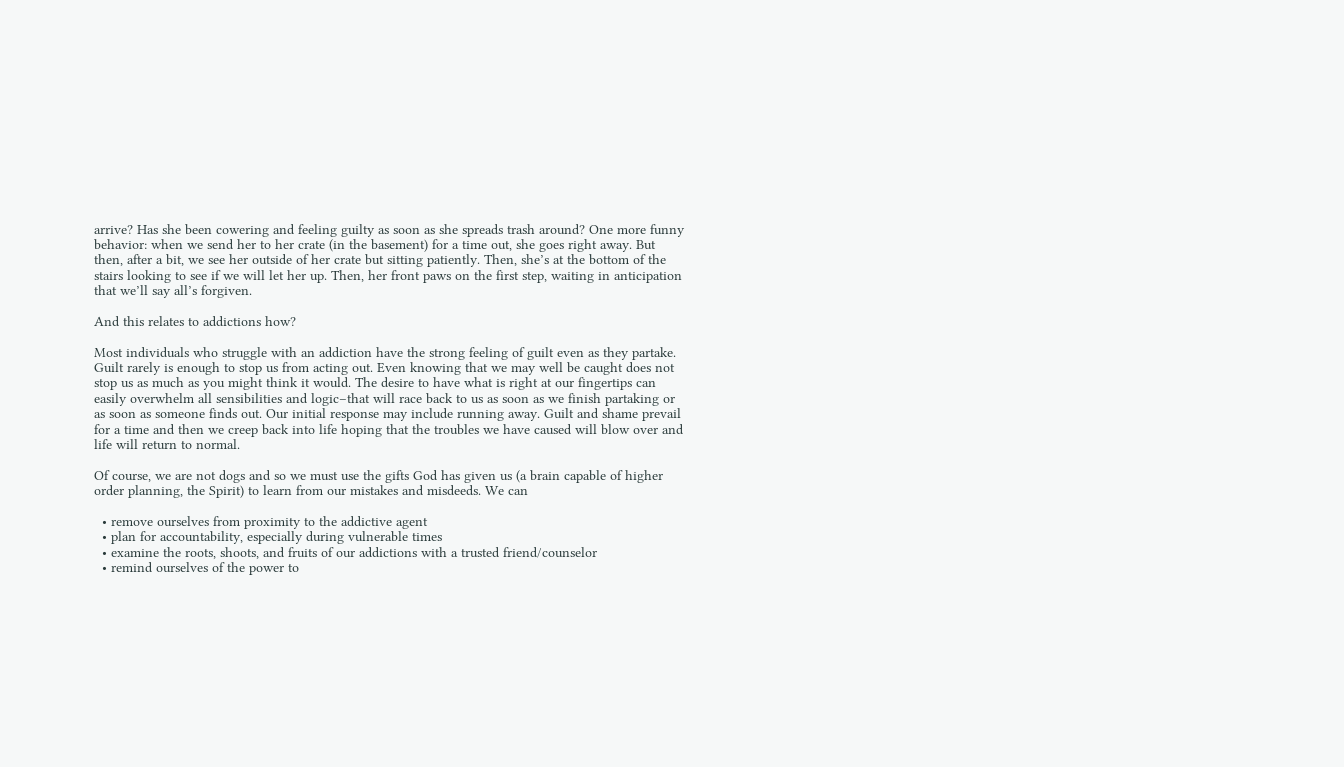arrive? Has she been cowering and feeling guilty as soon as she spreads trash around? One more funny behavior: when we send her to her crate (in the basement) for a time out, she goes right away. But then, after a bit, we see her outside of her crate but sitting patiently. Then, she’s at the bottom of the stairs looking to see if we will let her up. Then, her front paws on the first step, waiting in anticipation that we’ll say all’s forgiven.

And this relates to addictions how?

Most individuals who struggle with an addiction have the strong feeling of guilt even as they partake. Guilt rarely is enough to stop us from acting out. Even knowing that we may well be caught does not stop us as much as you might think it would. The desire to have what is right at our fingertips can easily overwhelm all sensibilities and logic–that will race back to us as soon as we finish partaking or as soon as someone finds out. Our initial response may include running away. Guilt and shame prevail for a time and then we creep back into life hoping that the troubles we have caused will blow over and life will return to normal.

Of course, we are not dogs and so we must use the gifts God has given us (a brain capable of higher order planning, the Spirit) to learn from our mistakes and misdeeds. We can

  • remove ourselves from proximity to the addictive agent
  • plan for accountability, especially during vulnerable times
  • examine the roots, shoots, and fruits of our addictions with a trusted friend/counselor
  • remind ourselves of the power to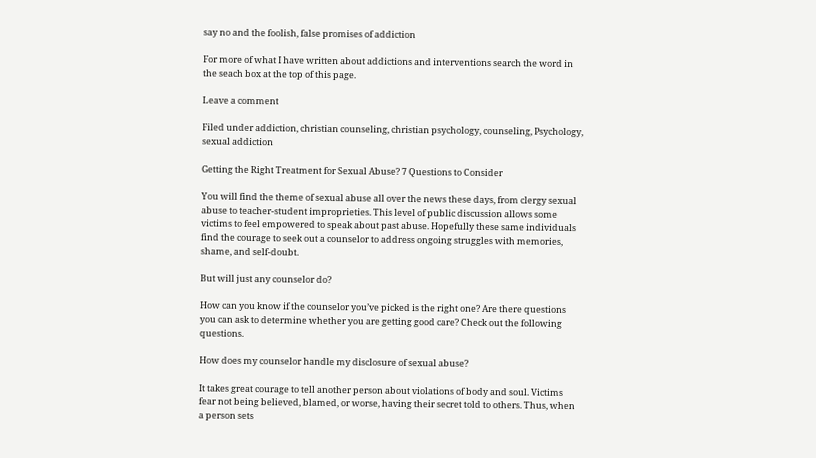say no and the foolish, false promises of addiction

For more of what I have written about addictions and interventions search the word in the seach box at the top of this page.

Leave a comment

Filed under addiction, christian counseling, christian psychology, counseling, Psychology, sexual addiction

Getting the Right Treatment for Sexual Abuse? 7 Questions to Consider

You will find the theme of sexual abuse all over the news these days, from clergy sexual abuse to teacher-student improprieties. This level of public discussion allows some victims to feel empowered to speak about past abuse. Hopefully these same individuals find the courage to seek out a counselor to address ongoing struggles with memories, shame, and self-doubt.

But will just any counselor do?

How can you know if the counselor you’ve picked is the right one? Are there questions you can ask to determine whether you are getting good care? Check out the following questions.

How does my counselor handle my disclosure of sexual abuse?

It takes great courage to tell another person about violations of body and soul. Victims fear not being believed, blamed, or worse, having their secret told to others. Thus, when a person sets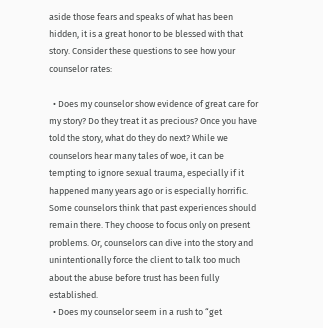aside those fears and speaks of what has been hidden, it is a great honor to be blessed with that story. Consider these questions to see how your counselor rates:

  • Does my counselor show evidence of great care for my story? Do they treat it as precious? Once you have told the story, what do they do next? While we counselors hear many tales of woe, it can be tempting to ignore sexual trauma, especially if it happened many years ago or is especially horrific. Some counselors think that past experiences should remain there. They choose to focus only on present problems. Or, counselors can dive into the story and unintentionally force the client to talk too much about the abuse before trust has been fully established.
  • Does my counselor seem in a rush to “get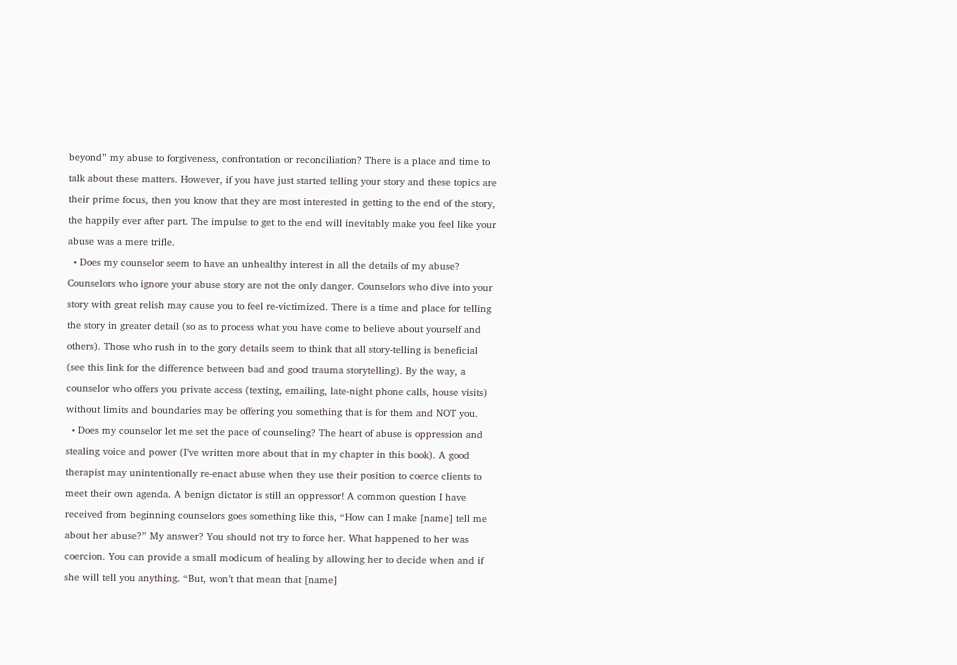beyond” my abuse to forgiveness, confrontation or reconciliation? There is a place and time to talk about these matters. However, if you have just started telling your story and these topics are their prime focus, then you know that they are most interested in getting to the end of the story, the happily ever after part. The impulse to get to the end will inevitably make you feel like your abuse was a mere trifle.
  • Does my counselor seem to have an unhealthy interest in all the details of my abuse? Counselors who ignore your abuse story are not the only danger. Counselors who dive into your story with great relish may cause you to feel re-victimized. There is a time and place for telling the story in greater detail (so as to process what you have come to believe about yourself and others). Those who rush in to the gory details seem to think that all story-telling is beneficial (see this link for the difference between bad and good trauma storytelling). By the way, a counselor who offers you private access (texting, emailing, late-night phone calls, house visits) without limits and boundaries may be offering you something that is for them and NOT you.
  • Does my counselor let me set the pace of counseling? The heart of abuse is oppression and stealing voice and power (I’ve written more about that in my chapter in this book). A good therapist may unintentionally re-enact abuse when they use their position to coerce clients to meet their own agenda. A benign dictator is still an oppressor! A common question I have received from beginning counselors goes something like this, “How can I make [name] tell me about her abuse?” My answer? You should not try to force her. What happened to her was coercion. You can provide a small modicum of healing by allowing her to decide when and if she will tell you anything. “But, won’t that mean that [name]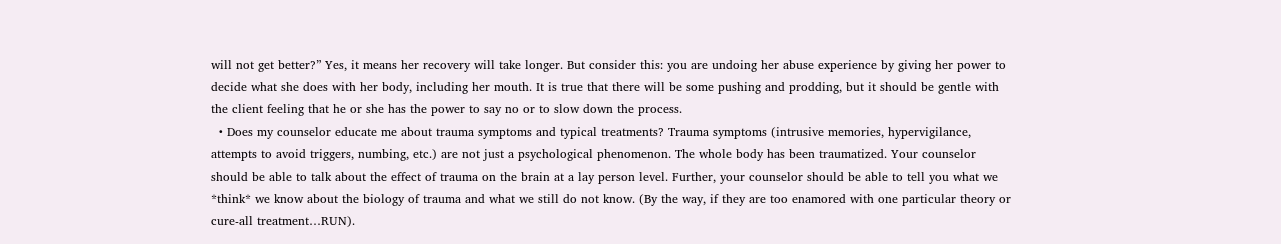will not get better?” Yes, it means her recovery will take longer. But consider this: you are undoing her abuse experience by giving her power to decide what she does with her body, including her mouth. It is true that there will be some pushing and prodding, but it should be gentle with the client feeling that he or she has the power to say no or to slow down the process.
  • Does my counselor educate me about trauma symptoms and typical treatments? Trauma symptoms (intrusive memories, hypervigilance, attempts to avoid triggers, numbing, etc.) are not just a psychological phenomenon. The whole body has been traumatized. Your counselor should be able to talk about the effect of trauma on the brain at a lay person level. Further, your counselor should be able to tell you what we *think* we know about the biology of trauma and what we still do not know. (By the way, if they are too enamored with one particular theory or cure-all treatment…RUN).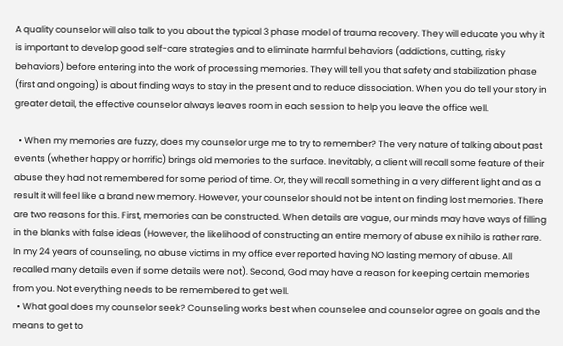A quality counselor will also talk to you about the typical 3 phase model of trauma recovery. They will educate you why it is important to develop good self-care strategies and to eliminate harmful behaviors (addictions, cutting, risky behaviors) before entering into the work of processing memories. They will tell you that safety and stabilization phase (first and ongoing) is about finding ways to stay in the present and to reduce dissociation. When you do tell your story in greater detail, the effective counselor always leaves room in each session to help you leave the office well.

  • When my memories are fuzzy, does my counselor urge me to try to remember? The very nature of talking about past events (whether happy or horrific) brings old memories to the surface. Inevitably, a client will recall some feature of their abuse they had not remembered for some period of time. Or, they will recall something in a very different light and as a result it will feel like a brand new memory. However, your counselor should not be intent on finding lost memories. There are two reasons for this. First, memories can be constructed. When details are vague, our minds may have ways of filling in the blanks with false ideas (However, the likelihood of constructing an entire memory of abuse ex nihilo is rather rare. In my 24 years of counseling, no abuse victims in my office ever reported having NO lasting memory of abuse. All recalled many details even if some details were not). Second, God may have a reason for keeping certain memories from you. Not everything needs to be remembered to get well.
  • What goal does my counselor seek? Counseling works best when counselee and counselor agree on goals and the means to get to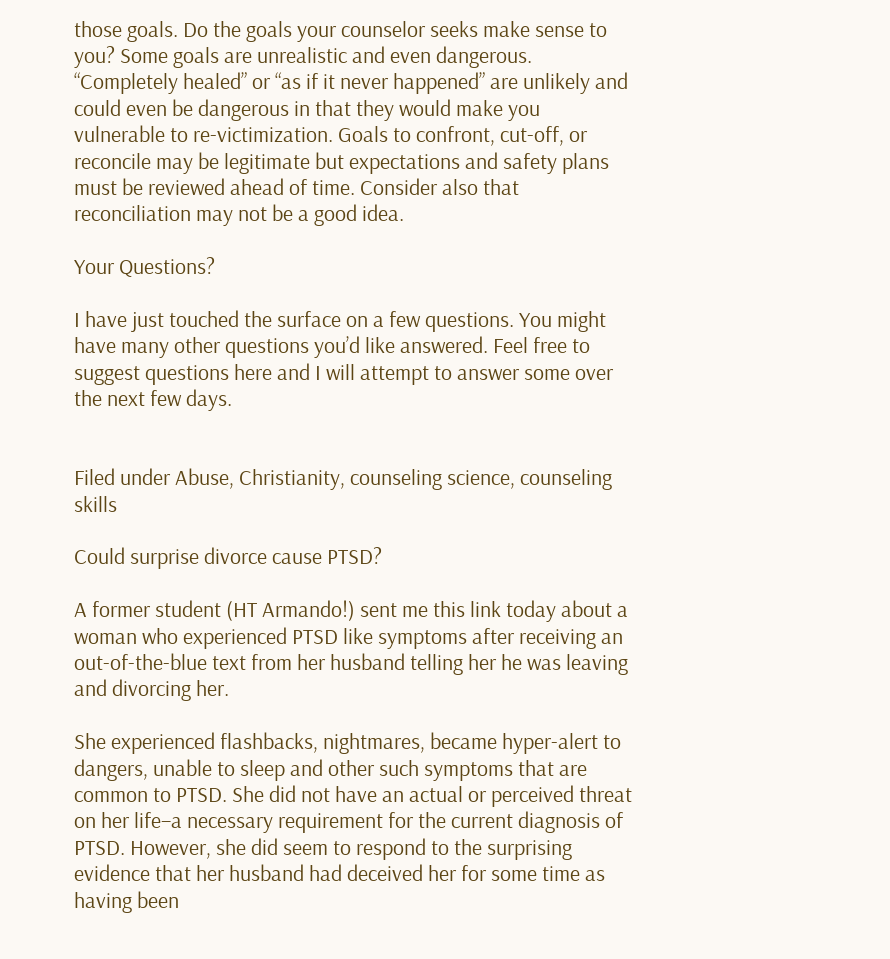those goals. Do the goals your counselor seeks make sense to you? Some goals are unrealistic and even dangerous. “Completely healed” or “as if it never happened” are unlikely and could even be dangerous in that they would make you vulnerable to re-victimization. Goals to confront, cut-off, or reconcile may be legitimate but expectations and safety plans must be reviewed ahead of time. Consider also that reconciliation may not be a good idea.

Your Questions?

I have just touched the surface on a few questions. You might have many other questions you’d like answered. Feel free to suggest questions here and I will attempt to answer some over the next few days.


Filed under Abuse, Christianity, counseling science, counseling skills

Could surprise divorce cause PTSD?

A former student (HT Armando!) sent me this link today about a woman who experienced PTSD like symptoms after receiving an out-of-the-blue text from her husband telling her he was leaving and divorcing her.

She experienced flashbacks, nightmares, became hyper-alert to dangers, unable to sleep and other such symptoms that are common to PTSD. She did not have an actual or perceived threat on her life–a necessary requirement for the current diagnosis of PTSD. However, she did seem to respond to the surprising evidence that her husband had deceived her for some time as having been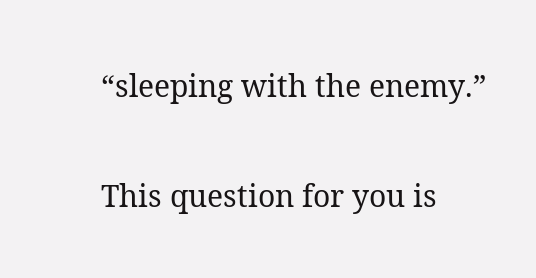“sleeping with the enemy.”

This question for you is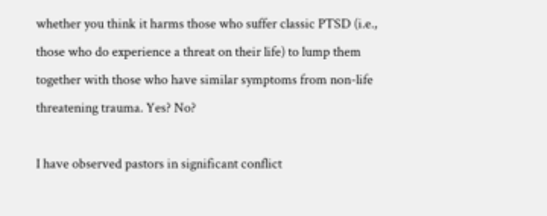whether you think it harms those who suffer classic PTSD (i.e., those who do experience a threat on their life) to lump them together with those who have similar symptoms from non-life threatening trauma. Yes? No?

I have observed pastors in significant conflict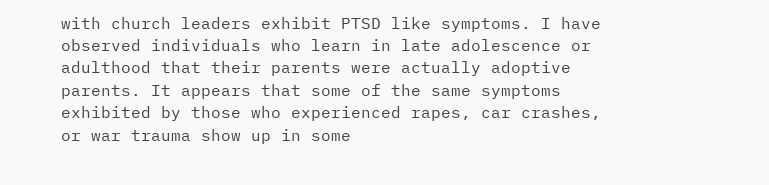with church leaders exhibit PTSD like symptoms. I have observed individuals who learn in late adolescence or adulthood that their parents were actually adoptive parents. It appears that some of the same symptoms exhibited by those who experienced rapes, car crashes, or war trauma show up in some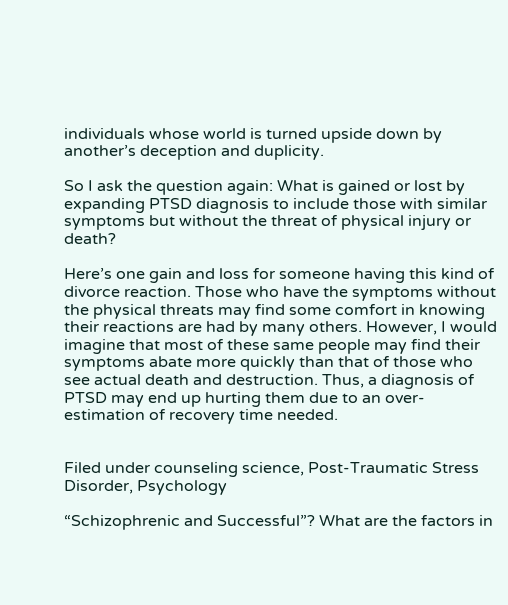individuals whose world is turned upside down by another’s deception and duplicity.

So I ask the question again: What is gained or lost by expanding PTSD diagnosis to include those with similar symptoms but without the threat of physical injury or death?

Here’s one gain and loss for someone having this kind of divorce reaction. Those who have the symptoms without the physical threats may find some comfort in knowing their reactions are had by many others. However, I would imagine that most of these same people may find their symptoms abate more quickly than that of those who see actual death and destruction. Thus, a diagnosis of PTSD may end up hurting them due to an over-estimation of recovery time needed.


Filed under counseling science, Post-Traumatic Stress Disorder, Psychology

“Schizophrenic and Successful”? What are the factors in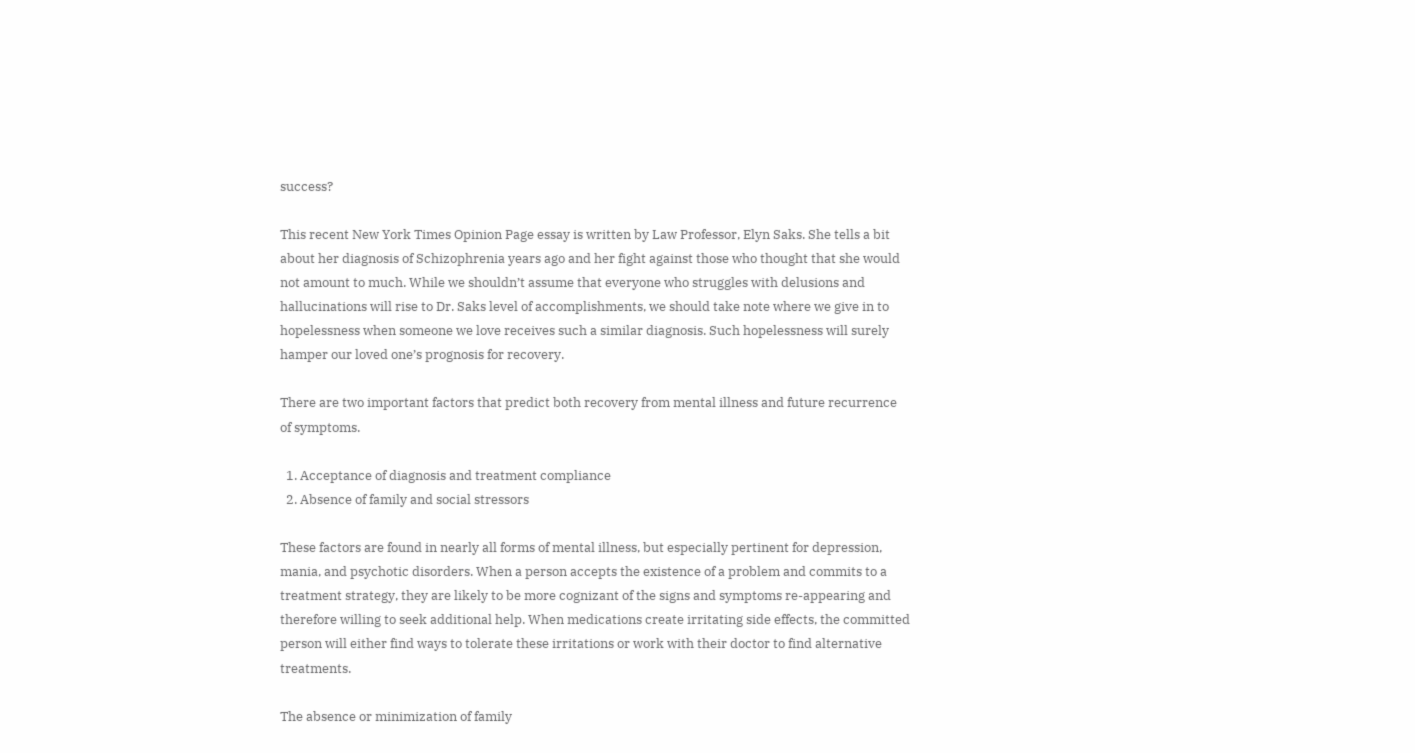success?

This recent New York Times Opinion Page essay is written by Law Professor, Elyn Saks. She tells a bit about her diagnosis of Schizophrenia years ago and her fight against those who thought that she would not amount to much. While we shouldn’t assume that everyone who struggles with delusions and hallucinations will rise to Dr. Saks level of accomplishments, we should take note where we give in to hopelessness when someone we love receives such a similar diagnosis. Such hopelessness will surely hamper our loved one’s prognosis for recovery.

There are two important factors that predict both recovery from mental illness and future recurrence of symptoms.

  1. Acceptance of diagnosis and treatment compliance
  2. Absence of family and social stressors

These factors are found in nearly all forms of mental illness, but especially pertinent for depression, mania, and psychotic disorders. When a person accepts the existence of a problem and commits to a treatment strategy, they are likely to be more cognizant of the signs and symptoms re-appearing and therefore willing to seek additional help. When medications create irritating side effects, the committed person will either find ways to tolerate these irritations or work with their doctor to find alternative treatments.

The absence or minimization of family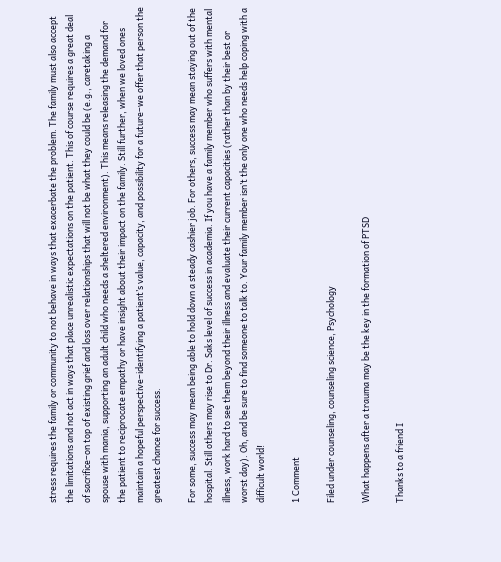stress requires the family or community to not behave in ways that exacerbate the problem. The family must also accept the limitations and not act in ways that place unrealistic expectations on the patient. This of course requires a great deal of sacrifice–on top of existing grief and loss over relationships that will not be what they could be (e.g., caretaking a spouse with mania, supporting an adult child who needs a sheltered environment). This means releasing the demand for the patient to reciprocate empathy or have insight about their impact on the family. Still further, when we loved ones maintain a hopeful perspective–identifying a patient’s value, capacity, and possibility for a future–we offer that person the greatest chance for success.

For some, success may mean being able to hold down a steady cashier job. For others, success may mean staying out of the hospital. Still others may rise to Dr. Saks level of success in academia. If you have a family member who suffers with mental illness, work hard to see them beyond their illness and evaluate their current capacities (rather than by their best or worst day). Oh, and be sure to find someone to talk to. Your family member isn’t the only one who needs help coping with a difficult world!

1 Comment

Filed under counseling, counseling science, Psychology

What happens after a trauma may be the key in the formation of PTSD

Thanks to a friend I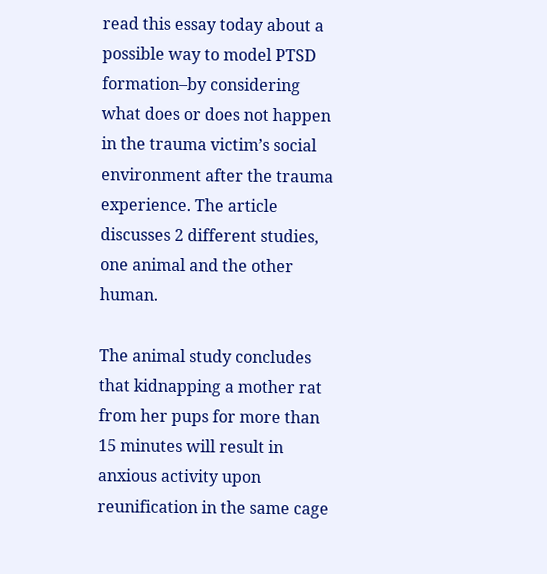read this essay today about a possible way to model PTSD formation–by considering what does or does not happen in the trauma victim’s social environment after the trauma experience. The article discusses 2 different studies, one animal and the other human.

The animal study concludes that kidnapping a mother rat from her pups for more than 15 minutes will result in anxious activity upon reunification in the same cage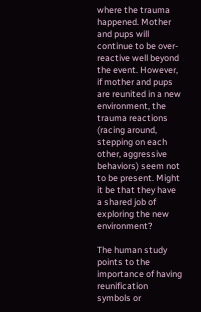where the trauma happened. Mother and pups will continue to be over-reactive well beyond the event. However, if mother and pups are reunited in a new environment, the trauma reactions (racing around, stepping on each other, aggressive behaviors) seem not to be present. Might it be that they have a shared job of exploring the new environment?

The human study points to the importance of having reunification symbols or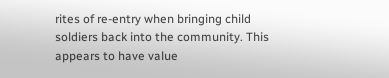rites of re-entry when bringing child soldiers back into the community. This appears to have value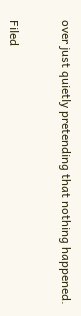over just quietly pretending that nothing happened.


Filed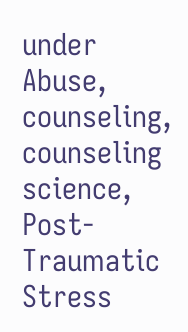under Abuse, counseling, counseling science, Post-Traumatic Stress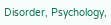Disorder, Psychology,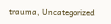trauma, Uncategorized